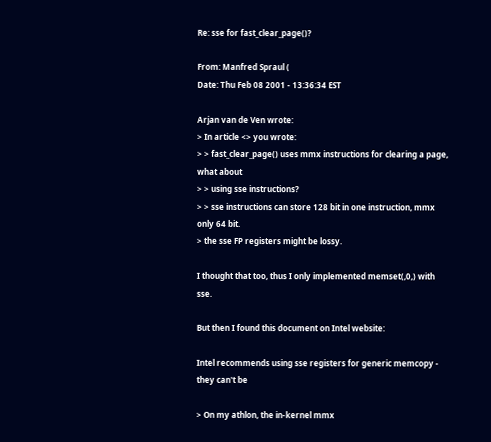Re: sse for fast_clear_page()?

From: Manfred Spraul (
Date: Thu Feb 08 2001 - 13:36:34 EST

Arjan van de Ven wrote:
> In article <> you wrote:
> > fast_clear_page() uses mmx instructions for clearing a page, what about
> > using sse instructions?
> > sse instructions can store 128 bit in one instruction, mmx only 64 bit.
> the sse FP registers might be lossy.

I thought that too, thus I only implemented memset(,0,) with sse.

But then I found this document on Intel website:

Intel recommends using sse registers for generic memcopy - they can't be

> On my athlon, the in-kernel mmx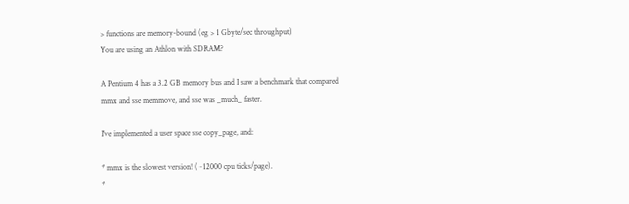> functions are memory-bound (eg > 1 Gbyte/sec throughput)
You are using an Athlon with SDRAM?

A Pentium 4 has a 3.2 GB memory bus and I saw a benchmark that compared
mmx and sse memmove, and sse was _much_ faster.

I've implemented a user space sse copy_page, and:

* mmx is the slowest version! (~12000 cpu ticks/page).
*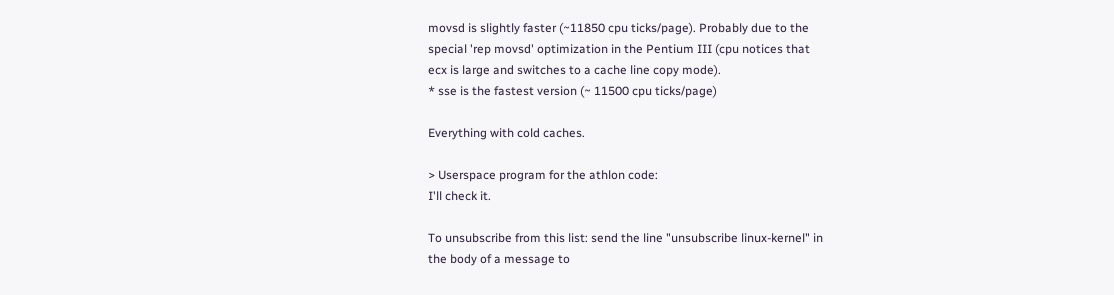movsd is slightly faster (~11850 cpu ticks/page). Probably due to the
special 'rep movsd' optimization in the Pentium III (cpu notices that
ecx is large and switches to a cache line copy mode).
* sse is the fastest version (~ 11500 cpu ticks/page)

Everything with cold caches.

> Userspace program for the athlon code:
I'll check it.

To unsubscribe from this list: send the line "unsubscribe linux-kernel" in
the body of a message to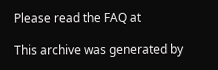Please read the FAQ at

This archive was generated by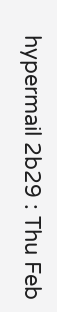hypermail 2b29 : Thu Feb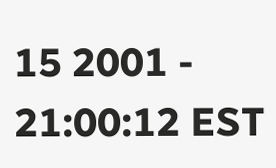15 2001 - 21:00:12 EST